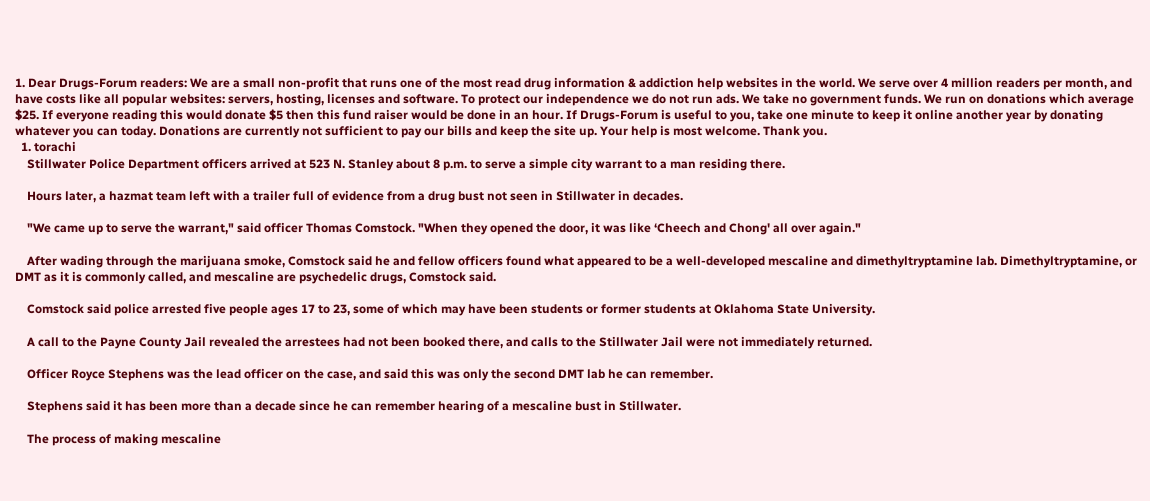1. Dear Drugs-Forum readers: We are a small non-profit that runs one of the most read drug information & addiction help websites in the world. We serve over 4 million readers per month, and have costs like all popular websites: servers, hosting, licenses and software. To protect our independence we do not run ads. We take no government funds. We run on donations which average $25. If everyone reading this would donate $5 then this fund raiser would be done in an hour. If Drugs-Forum is useful to you, take one minute to keep it online another year by donating whatever you can today. Donations are currently not sufficient to pay our bills and keep the site up. Your help is most welcome. Thank you.
  1. torachi
    Stillwater Police Department officers arrived at 523 N. Stanley about 8 p.m. to serve a simple city warrant to a man residing there.

    Hours later, a hazmat team left with a trailer full of evidence from a drug bust not seen in Stillwater in decades.

    "We came up to serve the warrant," said officer Thomas Comstock. "When they opened the door, it was like ‘Cheech and Chong' all over again."

    After wading through the marijuana smoke, Comstock said he and fellow officers found what appeared to be a well-developed mescaline and dimethyltryptamine lab. Dimethyltryptamine, or DMT as it is commonly called, and mescaline are psychedelic drugs, Comstock said.

    Comstock said police arrested five people ages 17 to 23, some of which may have been students or former students at Oklahoma State University.

    A call to the Payne County Jail revealed the arrestees had not been booked there, and calls to the Stillwater Jail were not immediately returned.

    Officer Royce Stephens was the lead officer on the case, and said this was only the second DMT lab he can remember.

    Stephens said it has been more than a decade since he can remember hearing of a mescaline bust in Stillwater.

    The process of making mescaline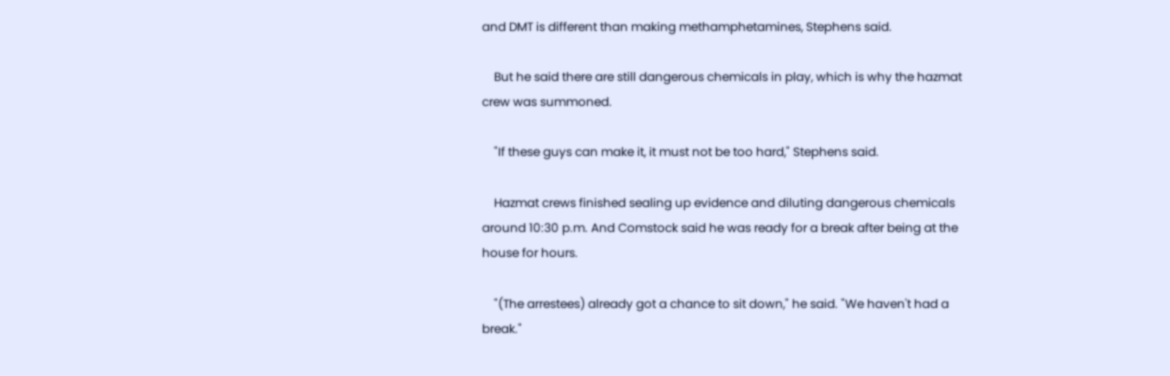and DMT is different than making methamphetamines, Stephens said.

    But he said there are still dangerous chemicals in play, which is why the hazmat crew was summoned.

    "If these guys can make it, it must not be too hard," Stephens said.

    Hazmat crews finished sealing up evidence and diluting dangerous chemicals around 10:30 p.m. And Comstock said he was ready for a break after being at the house for hours.

    "(The arrestees) already got a chance to sit down," he said. "We haven't had a break."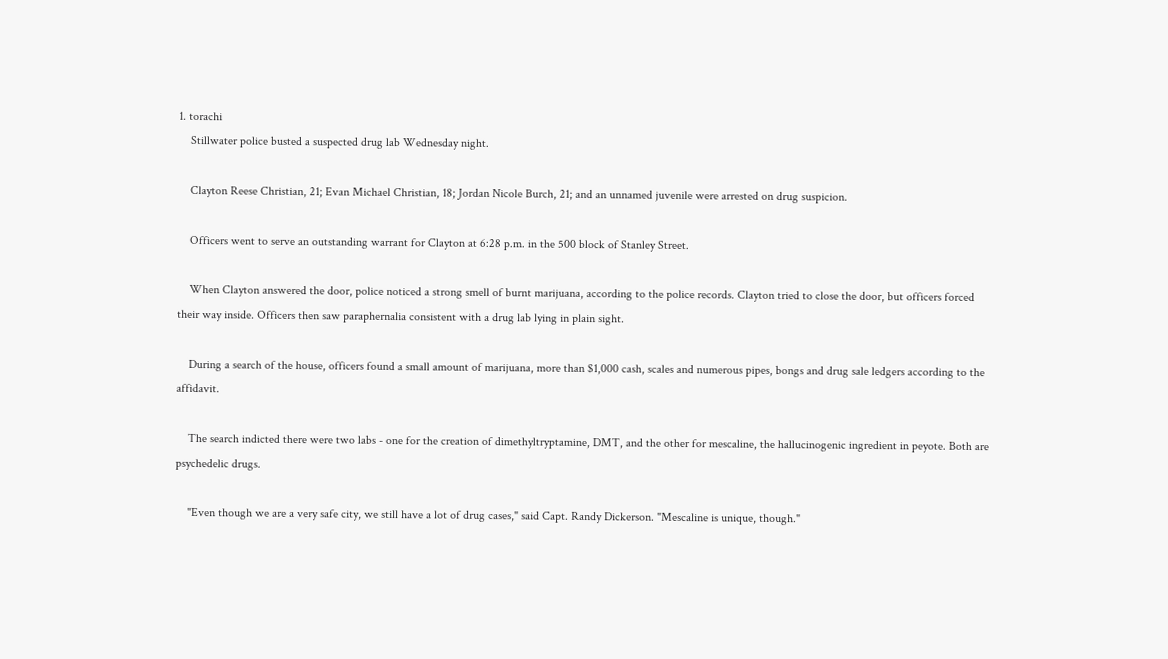1. torachi
    Stillwater police busted a suspected drug lab Wednesday night.

    Clayton Reese Christian, 21; Evan Michael Christian, 18; Jordan Nicole Burch, 21; and an unnamed juvenile were arrested on drug suspicion.

    Officers went to serve an outstanding warrant for Clayton at 6:28 p.m. in the 500 block of Stanley Street.

    When Clayton answered the door, police noticed a strong smell of burnt marijuana, according to the police records. Clayton tried to close the door, but officers forced their way inside. Officers then saw paraphernalia consistent with a drug lab lying in plain sight.

    During a search of the house, officers found a small amount of marijuana, more than $1,000 cash, scales and numerous pipes, bongs and drug sale ledgers according to the affidavit.

    The search indicted there were two labs - one for the creation of dimethyltryptamine, DMT, and the other for mescaline, the hallucinogenic ingredient in peyote. Both are psychedelic drugs.

    "Even though we are a very safe city, we still have a lot of drug cases," said Capt. Randy Dickerson. "Mescaline is unique, though."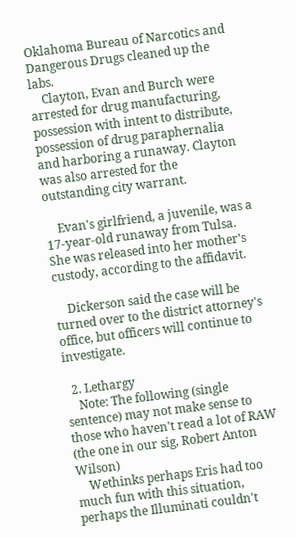Oklahoma Bureau of Narcotics and Dangerous Drugs cleaned up the labs.
    Clayton, Evan and Burch were arrested for drug manufacturing, possession with intent to distribute, possession of drug paraphernalia and harboring a runaway. Clayton was also arrested for the outstanding city warrant.

    Evan's girlfriend, a juvenile, was a 17-year-old runaway from Tulsa. She was released into her mother's custody, according to the affidavit.

    Dickerson said the case will be turned over to the district attorney's office, but officers will continue to investigate.

  2. Lethargy
    Note: The following (single sentence) may not make sense to those who haven't read a lot of RAW (the one in our sig, Robert Anton Wilson)
    Wethinks perhaps Eris had too much fun with this situation, perhaps the Illuminati couldn't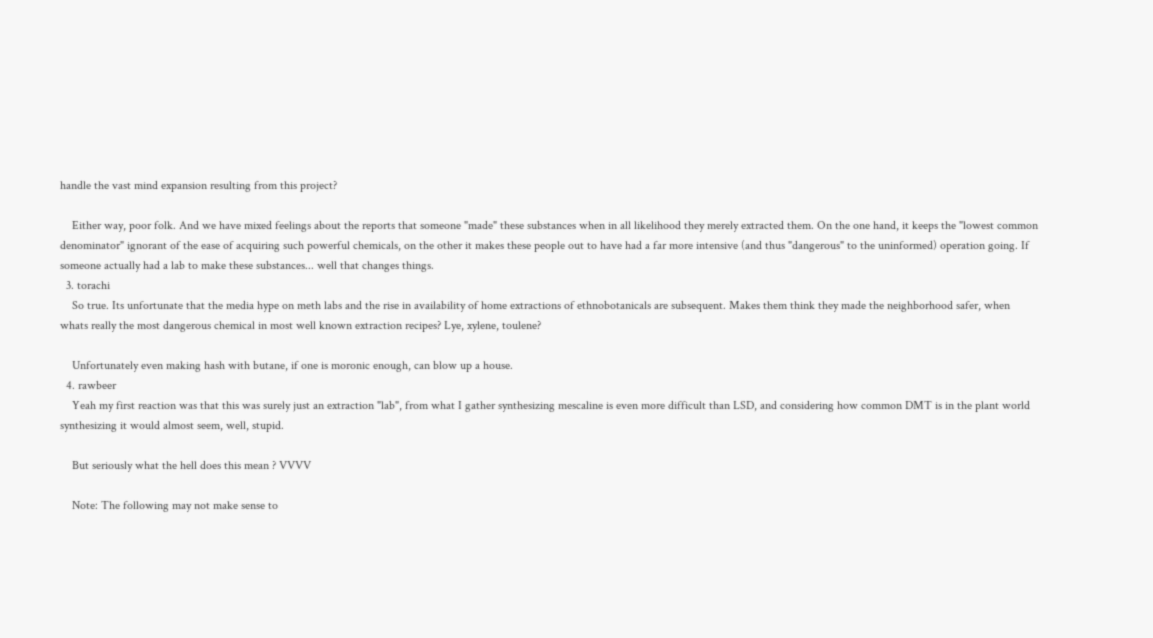handle the vast mind expansion resulting from this project?

    Either way, poor folk. And we have mixed feelings about the reports that someone "made" these substances when in all likelihood they merely extracted them. On the one hand, it keeps the "lowest common denominator" ignorant of the ease of acquiring such powerful chemicals, on the other it makes these people out to have had a far more intensive (and thus "dangerous" to the uninformed) operation going. If someone actually had a lab to make these substances... well that changes things.
  3. torachi
    So true. Its unfortunate that the media hype on meth labs and the rise in availability of home extractions of ethnobotanicals are subsequent. Makes them think they made the neighborhood safer, when whats really the most dangerous chemical in most well known extraction recipes? Lye, xylene, toulene?

    Unfortunately even making hash with butane, if one is moronic enough, can blow up a house.
  4. rawbeer
    Yeah my first reaction was that this was surely just an extraction "lab", from what I gather synthesizing mescaline is even more difficult than LSD, and considering how common DMT is in the plant world synthesizing it would almost seem, well, stupid.

    But seriously what the hell does this mean ? VVVV

    Note: The following may not make sense to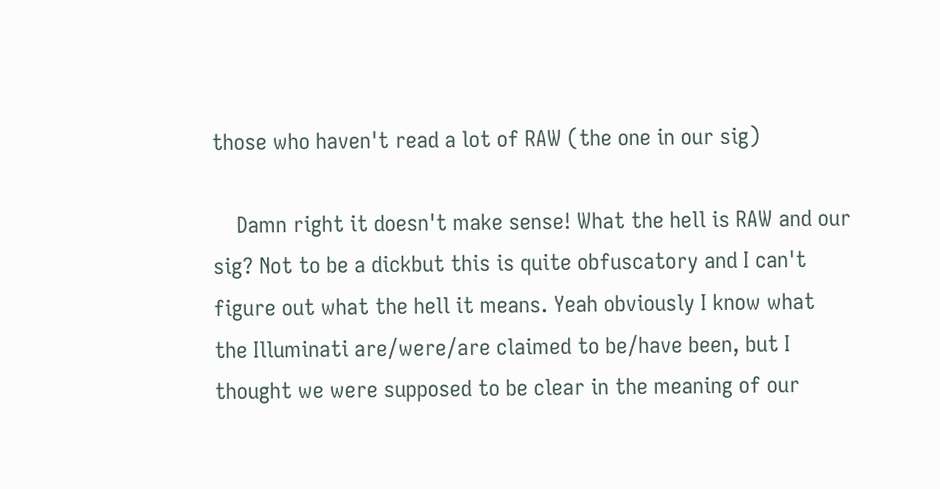those who haven't read a lot of RAW (the one in our sig)

    Damn right it doesn't make sense! What the hell is RAW and our sig? Not to be a dickbut this is quite obfuscatory and I can't figure out what the hell it means. Yeah obviously I know what the Illuminati are/were/are claimed to be/have been, but I thought we were supposed to be clear in the meaning of our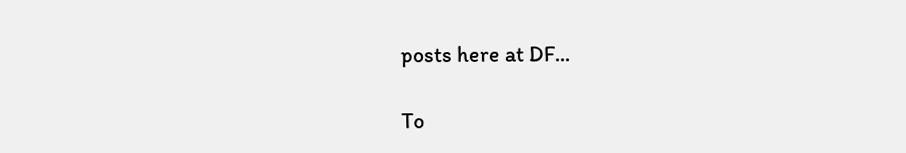posts here at DF...

To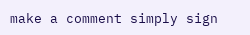make a comment simply sign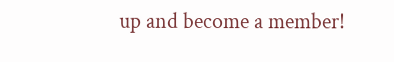up and become a member!